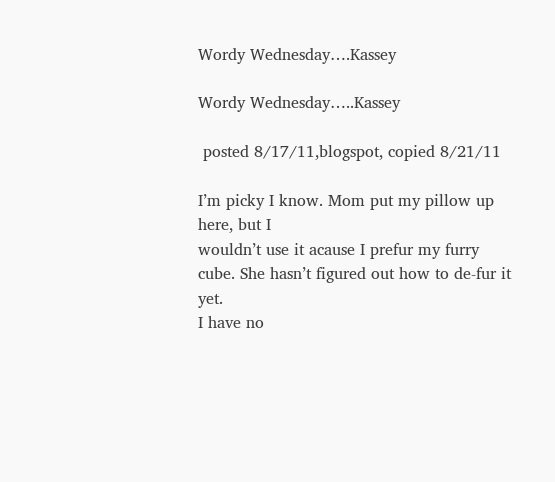Wordy Wednesday….Kassey

Wordy Wednesday…..Kassey

 posted 8/17/11,blogspot, copied 8/21/11

I’m picky I know. Mom put my pillow up here, but I
wouldn’t use it acause I prefur my furry cube. She hasn’t figured out how to de-fur it yet.
I have no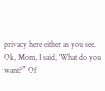privacy here either as you see.
Ok, Mom, I said, ‘What do you want?” Of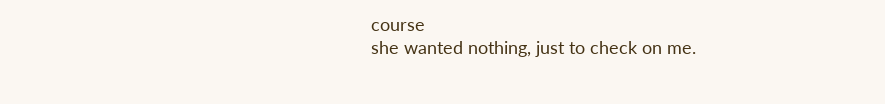course
she wanted nothing, just to check on me.